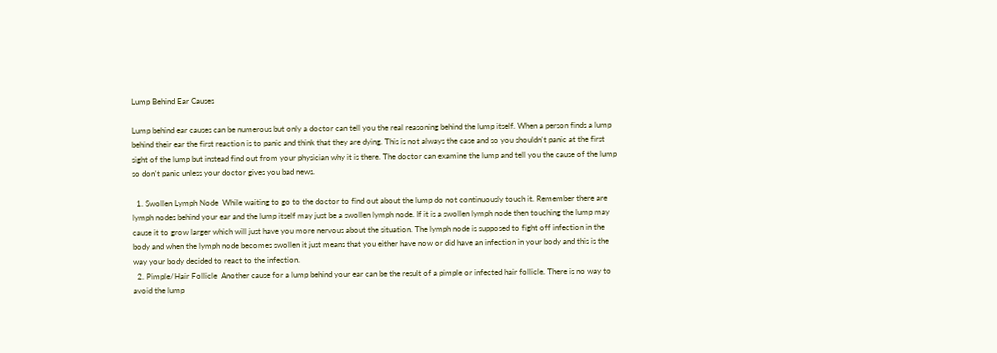Lump Behind Ear Causes

Lump behind ear causes can be numerous but only a doctor can tell you the real reasoning behind the lump itself. When a person finds a lump behind their ear the first reaction is to panic and think that they are dying. This is not always the case and so you shouldn't panic at the first sight of the lump but instead find out from your physician why it is there. The doctor can examine the lump and tell you the cause of the lump so don't panic unless your doctor gives you bad news.

  1. Swollen Lymph Node  While waiting to go to the doctor to find out about the lump do not continuously touch it. Remember there are lymph nodes behind your ear and the lump itself may just be a swollen lymph node. If it is a swollen lymph node then touching the lump may cause it to grow larger which will just have you more nervous about the situation. The lymph node is supposed to fight off infection in the body and when the lymph node becomes swollen it just means that you either have now or did have an infection in your body and this is the way your body decided to react to the infection.
  2. Pimple/Hair Follicle  Another cause for a lump behind your ear can be the result of a pimple or infected hair follicle. There is no way to avoid the lump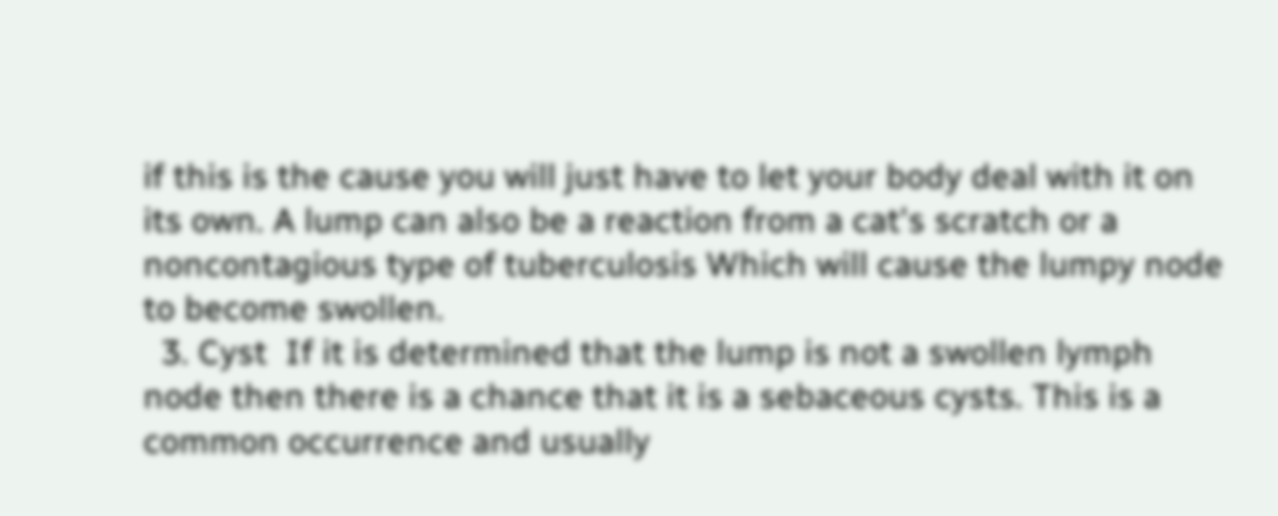if this is the cause you will just have to let your body deal with it on its own. A lump can also be a reaction from a cat's scratch or a noncontagious type of tuberculosis Which will cause the lumpy node to become swollen.
  3. Cyst  If it is determined that the lump is not a swollen lymph node then there is a chance that it is a sebaceous cysts. This is a common occurrence and usually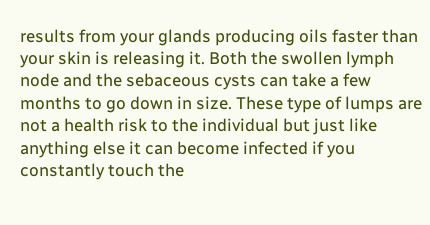results from your glands producing oils faster than your skin is releasing it. Both the swollen lymph node and the sebaceous cysts can take a few months to go down in size. These type of lumps are not a health risk to the individual but just like anything else it can become infected if you constantly touch the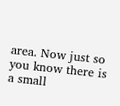area. Now just so you know there is a small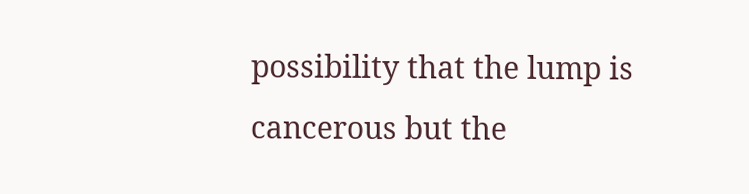possibility that the lump is cancerous but the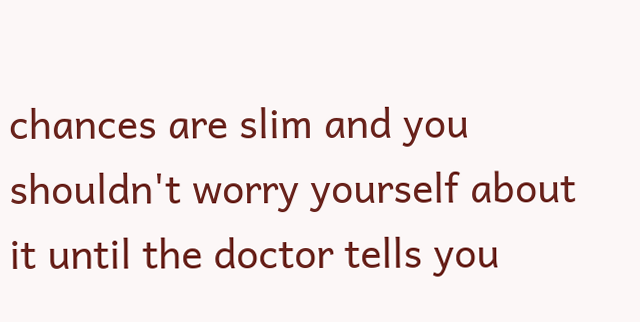chances are slim and you shouldn't worry yourself about it until the doctor tells you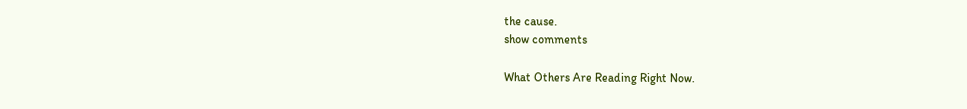the cause.
show comments

What Others Are Reading Right Now.